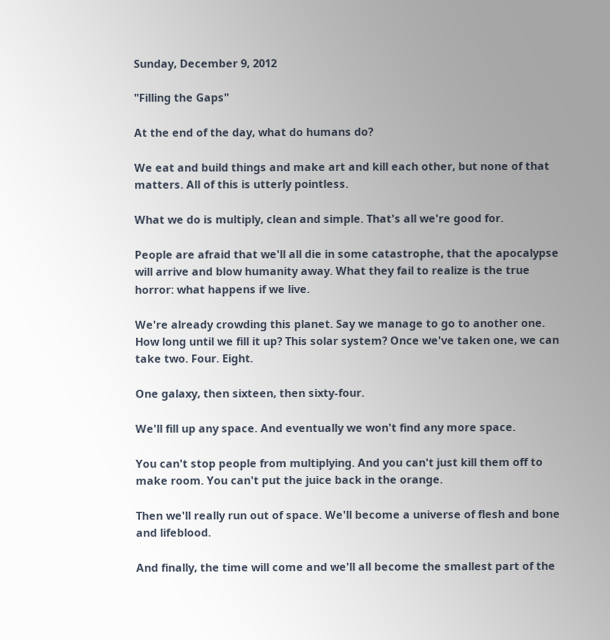Sunday, December 9, 2012

"Filling the Gaps"

At the end of the day, what do humans do?

We eat and build things and make art and kill each other, but none of that matters. All of this is utterly pointless.

What we do is multiply, clean and simple. That's all we're good for.

People are afraid that we'll all die in some catastrophe, that the apocalypse will arrive and blow humanity away. What they fail to realize is the true horror: what happens if we live.

We're already crowding this planet. Say we manage to go to another one. How long until we fill it up? This solar system? Once we've taken one, we can take two. Four. Eight.

One galaxy, then sixteen, then sixty-four.

We'll fill up any space. And eventually we won't find any more space.

You can't stop people from multiplying. And you can't just kill them off to make room. You can't put the juice back in the orange.

Then we'll really run out of space. We'll become a universe of flesh and bone and lifeblood.

And finally, the time will come and we'll all become the smallest part of the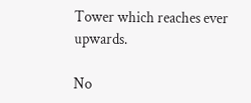Tower which reaches ever upwards.

No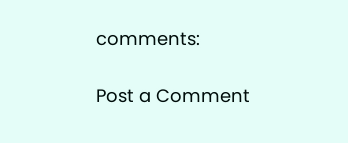comments:

Post a Comment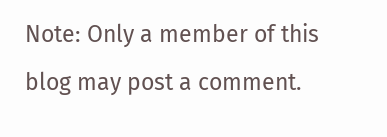Note: Only a member of this blog may post a comment.